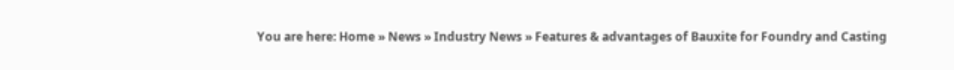You are here: Home » News » Industry News » Features & advantages of Bauxite for Foundry and Casting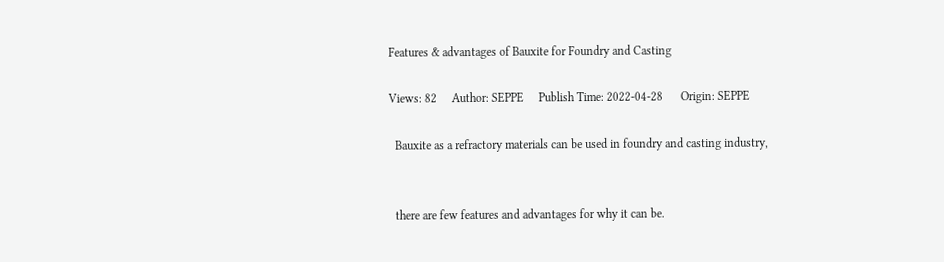Features & advantages of Bauxite for Foundry and Casting

Views: 82     Author: SEPPE     Publish Time: 2022-04-28      Origin: SEPPE

  Bauxite as a refractory materials can be used in foundry and casting industry,


  there are few features and advantages for why it can be.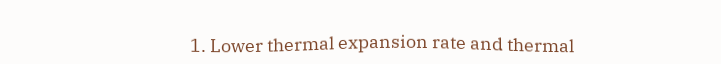1. Lower thermal expansion rate and thermal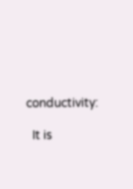conductivity:

  It is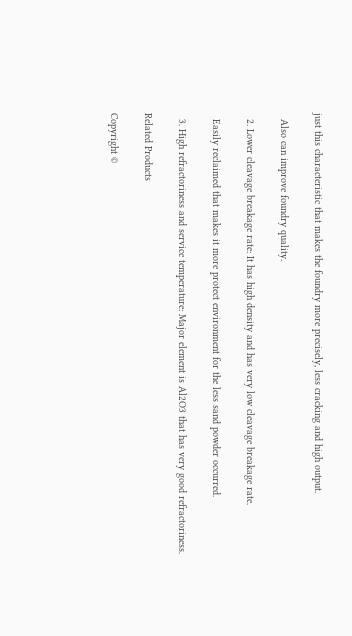just this characteristic that makes the foundry more precisely, less cracking and high output.

  Also can improve foundry quality.

  2. Lower cleavage breakage rate: It has high density and has very low cleavage breakage rate.

  Easily reclaimed that makes it more protect environment for the less sand powder occurred.

  3. High refractoriness and service temperature: Major element is Al2O3 that has very good refractoriness.

Related Products

Copyright ©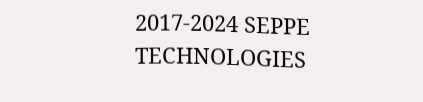2017-2024 SEPPE TECHNOLOGIES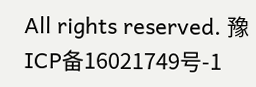All rights reserved. 豫ICP备16021749号-1